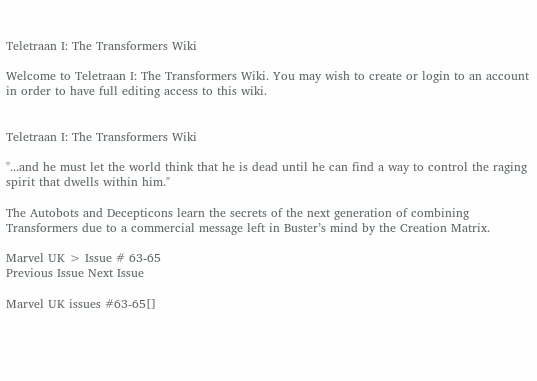Teletraan I: The Transformers Wiki

Welcome to Teletraan I: The Transformers Wiki. You may wish to create or login to an account in order to have full editing access to this wiki.


Teletraan I: The Transformers Wiki

"...and he must let the world think that he is dead until he can find a way to control the raging spirit that dwells within him."

The Autobots and Decepticons learn the secrets of the next generation of combining Transformers due to a commercial message left in Buster’s mind by the Creation Matrix.

Marvel UK > Issue # 63-65
Previous Issue Next Issue

Marvel UK issues #63-65[]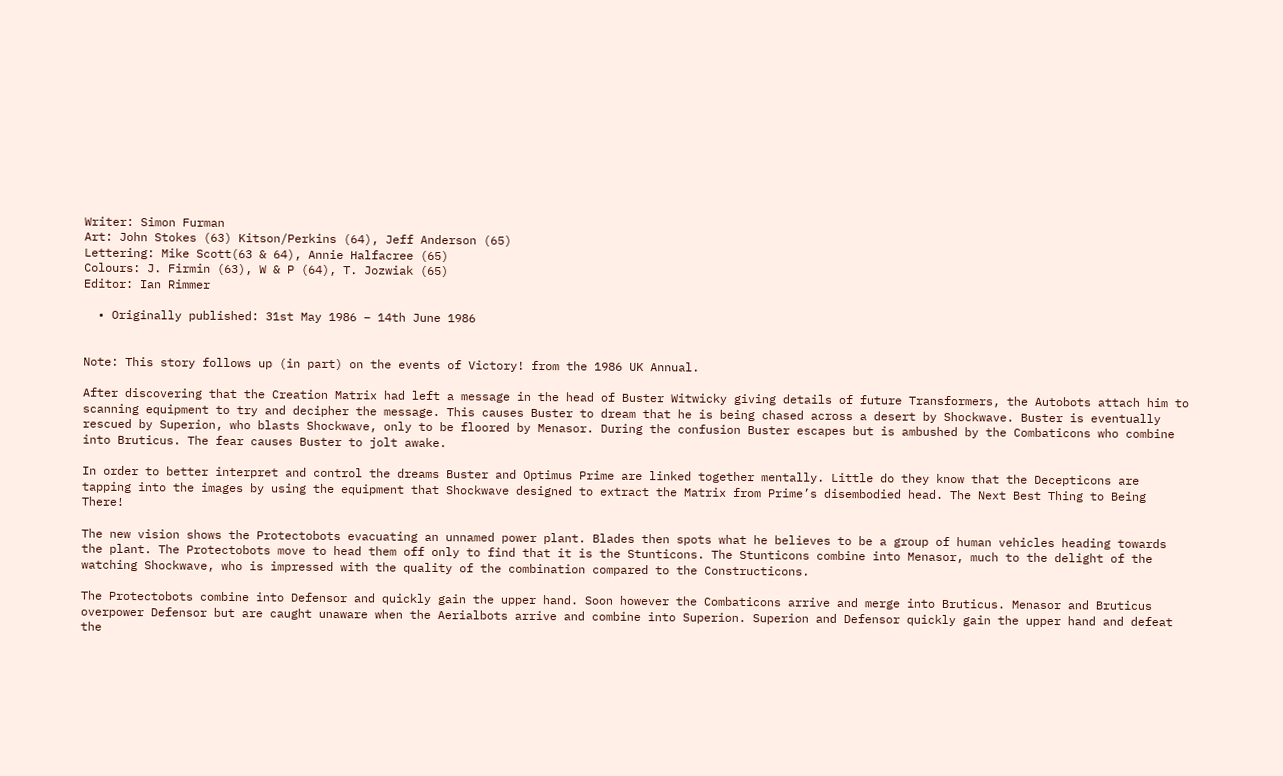Writer: Simon Furman
Art: John Stokes (63) Kitson/Perkins (64), Jeff Anderson (65)
Lettering: Mike Scott(63 & 64), Annie Halfacree (65)
Colours: J. Firmin (63), W & P (64), T. Jozwiak (65)
Editor: Ian Rimmer

  • Originally published: 31st May 1986 – 14th June 1986


Note: This story follows up (in part) on the events of Victory! from the 1986 UK Annual.

After discovering that the Creation Matrix had left a message in the head of Buster Witwicky giving details of future Transformers, the Autobots attach him to scanning equipment to try and decipher the message. This causes Buster to dream that he is being chased across a desert by Shockwave. Buster is eventually rescued by Superion, who blasts Shockwave, only to be floored by Menasor. During the confusion Buster escapes but is ambushed by the Combaticons who combine into Bruticus. The fear causes Buster to jolt awake.

In order to better interpret and control the dreams Buster and Optimus Prime are linked together mentally. Little do they know that the Decepticons are tapping into the images by using the equipment that Shockwave designed to extract the Matrix from Prime’s disembodied head. The Next Best Thing to Being There!

The new vision shows the Protectobots evacuating an unnamed power plant. Blades then spots what he believes to be a group of human vehicles heading towards the plant. The Protectobots move to head them off only to find that it is the Stunticons. The Stunticons combine into Menasor, much to the delight of the watching Shockwave, who is impressed with the quality of the combination compared to the Constructicons.

The Protectobots combine into Defensor and quickly gain the upper hand. Soon however the Combaticons arrive and merge into Bruticus. Menasor and Bruticus overpower Defensor but are caught unaware when the Aerialbots arrive and combine into Superion. Superion and Defensor quickly gain the upper hand and defeat the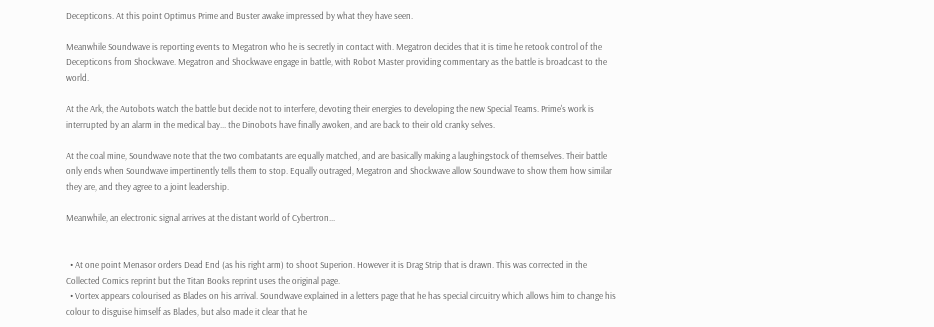Decepticons. At this point Optimus Prime and Buster awake impressed by what they have seen.

Meanwhile Soundwave is reporting events to Megatron who he is secretly in contact with. Megatron decides that it is time he retook control of the Decepticons from Shockwave. Megatron and Shockwave engage in battle, with Robot Master providing commentary as the battle is broadcast to the world.

At the Ark, the Autobots watch the battle but decide not to interfere, devoting their energies to developing the new Special Teams. Prime's work is interrupted by an alarm in the medical bay... the Dinobots have finally awoken, and are back to their old cranky selves.

At the coal mine, Soundwave note that the two combatants are equally matched, and are basically making a laughingstock of themselves. Their battle only ends when Soundwave impertinently tells them to stop. Equally outraged, Megatron and Shockwave allow Soundwave to show them how similar they are, and they agree to a joint leadership.

Meanwhile, an electronic signal arrives at the distant world of Cybertron...


  • At one point Menasor orders Dead End (as his right arm) to shoot Superion. However it is Drag Strip that is drawn. This was corrected in the Collected Comics reprint but the Titan Books reprint uses the original page.
  • Vortex appears colourised as Blades on his arrival. Soundwave explained in a letters page that he has special circuitry which allows him to change his colour to disguise himself as Blades, but also made it clear that he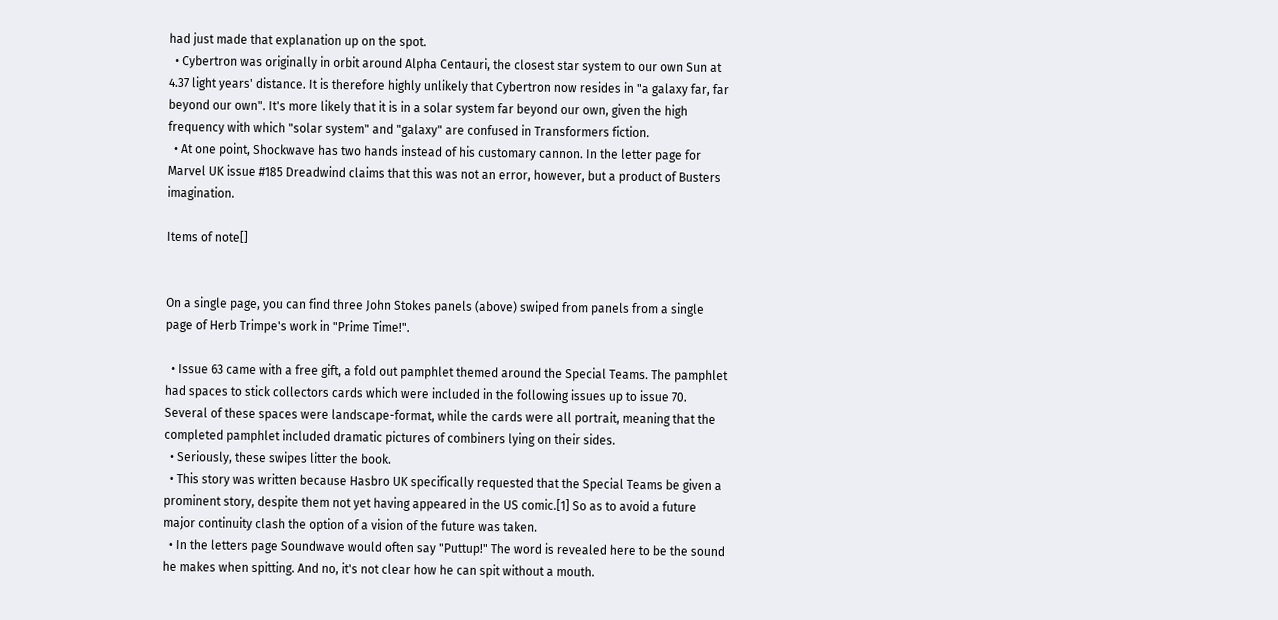had just made that explanation up on the spot.
  • Cybertron was originally in orbit around Alpha Centauri, the closest star system to our own Sun at 4.37 light years' distance. It is therefore highly unlikely that Cybertron now resides in "a galaxy far, far beyond our own". It's more likely that it is in a solar system far beyond our own, given the high frequency with which "solar system" and "galaxy" are confused in Transformers fiction.
  • At one point, Shockwave has two hands instead of his customary cannon. In the letter page for Marvel UK issue #185 Dreadwind claims that this was not an error, however, but a product of Busters imagination.

Items of note[]


On a single page, you can find three John Stokes panels (above) swiped from panels from a single page of Herb Trimpe's work in "Prime Time!".

  • Issue 63 came with a free gift, a fold out pamphlet themed around the Special Teams. The pamphlet had spaces to stick collectors cards which were included in the following issues up to issue 70. Several of these spaces were landscape-format, while the cards were all portrait, meaning that the completed pamphlet included dramatic pictures of combiners lying on their sides.
  • Seriously, these swipes litter the book.
  • This story was written because Hasbro UK specifically requested that the Special Teams be given a prominent story, despite them not yet having appeared in the US comic.[1] So as to avoid a future major continuity clash the option of a vision of the future was taken.
  • In the letters page Soundwave would often say "Puttup!" The word is revealed here to be the sound he makes when spitting. And no, it's not clear how he can spit without a mouth.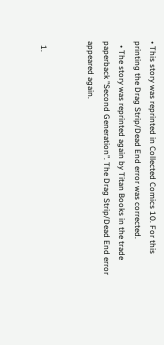• This story was reprinted in Collected Comics 10. For this printing the Drag Strip/Dead End error was corrected.
  • The story was reprinted again by Titan Books in the trade paperback "Second Generation". The Drag Strip/Dead End error appeared again.


  1.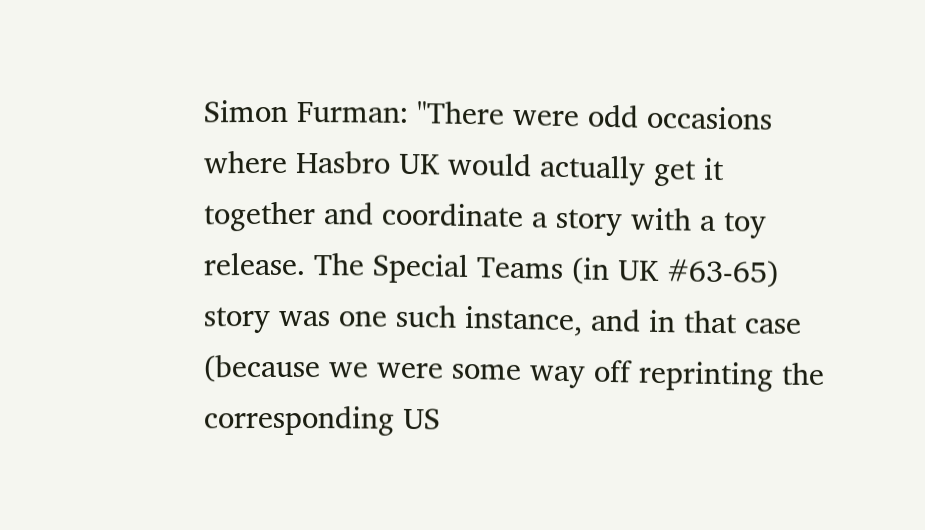Simon Furman: "There were odd occasions where Hasbro UK would actually get it together and coordinate a story with a toy release. The Special Teams (in UK #63-65) story was one such instance, and in that case (because we were some way off reprinting the corresponding US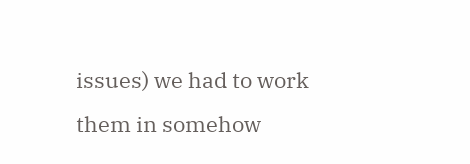issues) we had to work them in somehow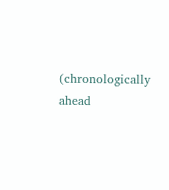(chronologically ahead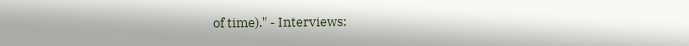of time)." - Interviews: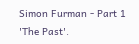Simon Furman - Part 1 'The Past'.